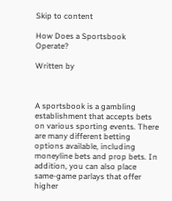Skip to content

How Does a Sportsbook Operate?

Written by



A sportsbook is a gambling establishment that accepts bets on various sporting events. There are many different betting options available, including moneyline bets and prop bets. In addition, you can also place same-game parlays that offer higher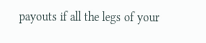payouts if all the legs of your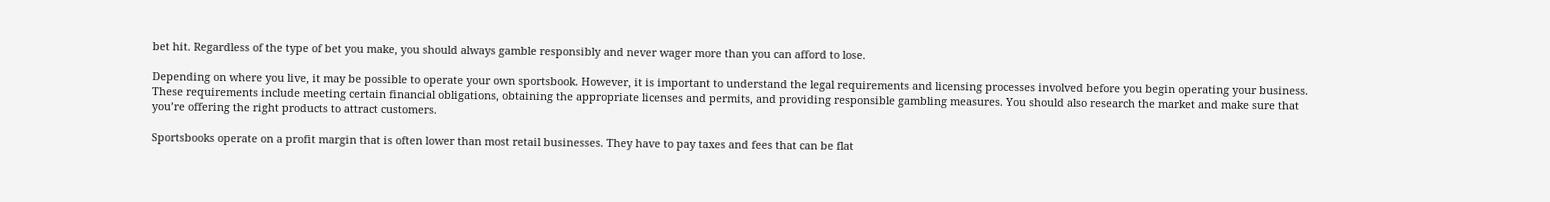bet hit. Regardless of the type of bet you make, you should always gamble responsibly and never wager more than you can afford to lose.

Depending on where you live, it may be possible to operate your own sportsbook. However, it is important to understand the legal requirements and licensing processes involved before you begin operating your business. These requirements include meeting certain financial obligations, obtaining the appropriate licenses and permits, and providing responsible gambling measures. You should also research the market and make sure that you’re offering the right products to attract customers.

Sportsbooks operate on a profit margin that is often lower than most retail businesses. They have to pay taxes and fees that can be flat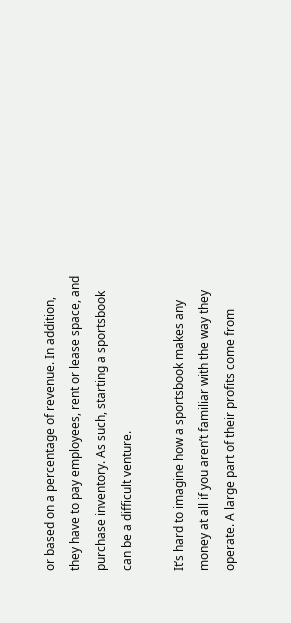or based on a percentage of revenue. In addition, they have to pay employees, rent or lease space, and purchase inventory. As such, starting a sportsbook can be a difficult venture.

It’s hard to imagine how a sportsbook makes any money at all if you aren’t familiar with the way they operate. A large part of their profits come from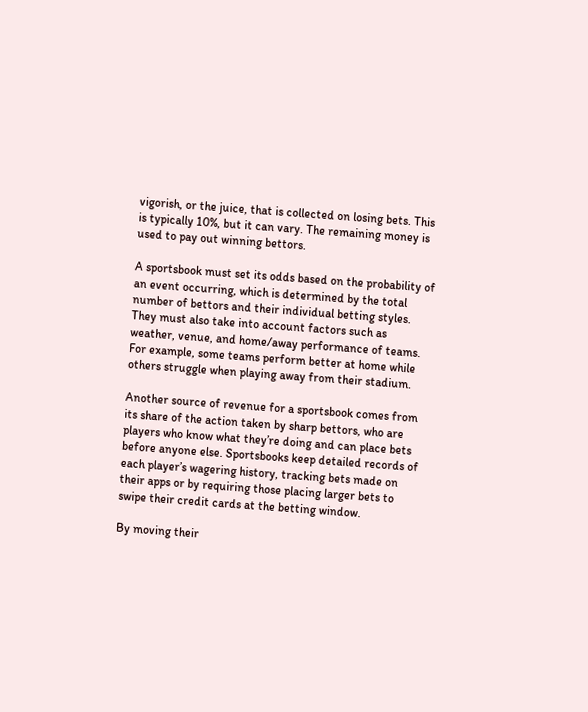vigorish, or the juice, that is collected on losing bets. This is typically 10%, but it can vary. The remaining money is used to pay out winning bettors.

A sportsbook must set its odds based on the probability of an event occurring, which is determined by the total number of bettors and their individual betting styles. They must also take into account factors such as weather, venue, and home/away performance of teams. For example, some teams perform better at home while others struggle when playing away from their stadium.

Another source of revenue for a sportsbook comes from its share of the action taken by sharp bettors, who are players who know what they’re doing and can place bets before anyone else. Sportsbooks keep detailed records of each player’s wagering history, tracking bets made on their apps or by requiring those placing larger bets to swipe their credit cards at the betting window.

By moving their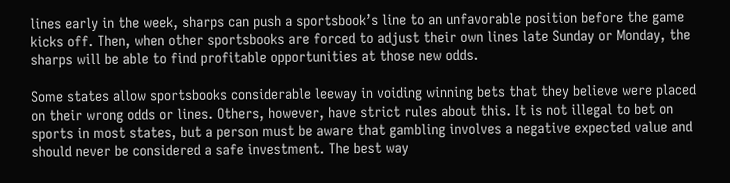lines early in the week, sharps can push a sportsbook’s line to an unfavorable position before the game kicks off. Then, when other sportsbooks are forced to adjust their own lines late Sunday or Monday, the sharps will be able to find profitable opportunities at those new odds.

Some states allow sportsbooks considerable leeway in voiding winning bets that they believe were placed on their wrong odds or lines. Others, however, have strict rules about this. It is not illegal to bet on sports in most states, but a person must be aware that gambling involves a negative expected value and should never be considered a safe investment. The best way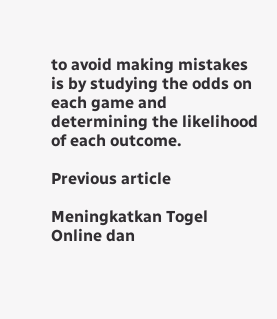to avoid making mistakes is by studying the odds on each game and determining the likelihood of each outcome.

Previous article

Meningkatkan Togel Online dan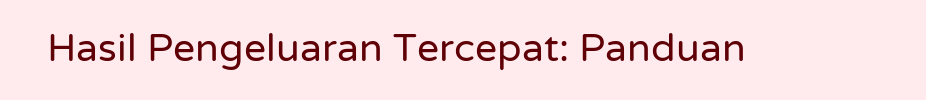Hasil Pengeluaran Tercepat: Panduan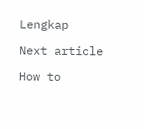Lengkap

Next article

How to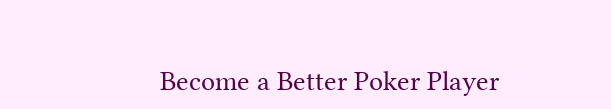Become a Better Poker Player